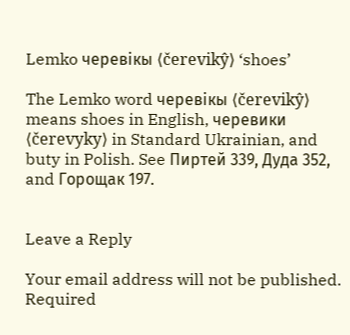Lemko черевікы ⟨čerevikŷ⟩ ‘shoes’

The Lemko word черевікы ⟨čerevikŷ⟩ means shoes in English, черевики ⟨čerevyky⟩ in Standard Ukrainian, and buty in Polish. See Пиртей 339, Дуда 352, and Горощак 197.


Leave a Reply

Your email address will not be published. Required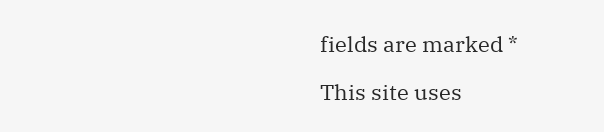fields are marked *

This site uses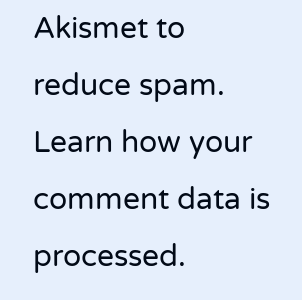Akismet to reduce spam. Learn how your comment data is processed.